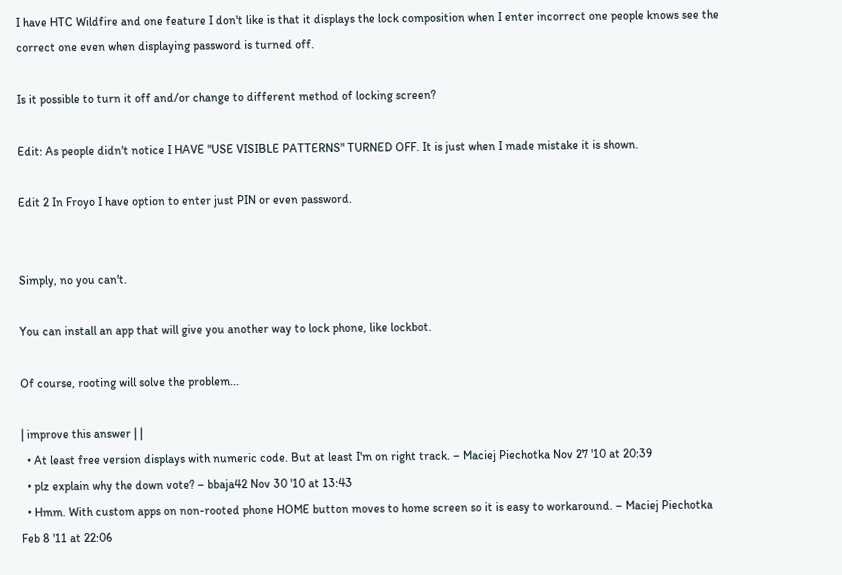I have HTC Wildfire and one feature I don't like is that it displays the lock composition when I enter incorrect one people knows see the correct one even when displaying password is turned off.

Is it possible to turn it off and/or change to different method of locking screen?

Edit: As people didn't notice I HAVE "USE VISIBLE PATTERNS" TURNED OFF. It is just when I made mistake it is shown.

Edit 2 In Froyo I have option to enter just PIN or even password.


Simply, no you can't.

You can install an app that will give you another way to lock phone, like lockbot.

Of course, rooting will solve the problem...

| improve this answer | |
  • At least free version displays with numeric code. But at least I'm on right track. – Maciej Piechotka Nov 27 '10 at 20:39
  • plz explain why the down vote? – bbaja42 Nov 30 '10 at 13:43
  • Hmm. With custom apps on non-rooted phone HOME button moves to home screen so it is easy to workaround. – Maciej Piechotka Feb 8 '11 at 22:06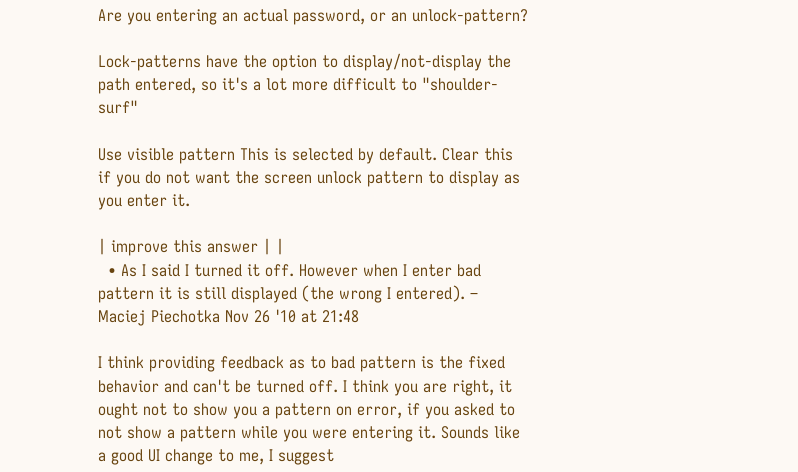Are you entering an actual password, or an unlock-pattern?

Lock-patterns have the option to display/not-display the path entered, so it's a lot more difficult to "shoulder-surf"

Use visible pattern This is selected by default. Clear this if you do not want the screen unlock pattern to display as you enter it.

| improve this answer | |
  • As I said I turned it off. However when I enter bad pattern it is still displayed (the wrong I entered). – Maciej Piechotka Nov 26 '10 at 21:48

I think providing feedback as to bad pattern is the fixed behavior and can't be turned off. I think you are right, it ought not to show you a pattern on error, if you asked to not show a pattern while you were entering it. Sounds like a good UI change to me, I suggest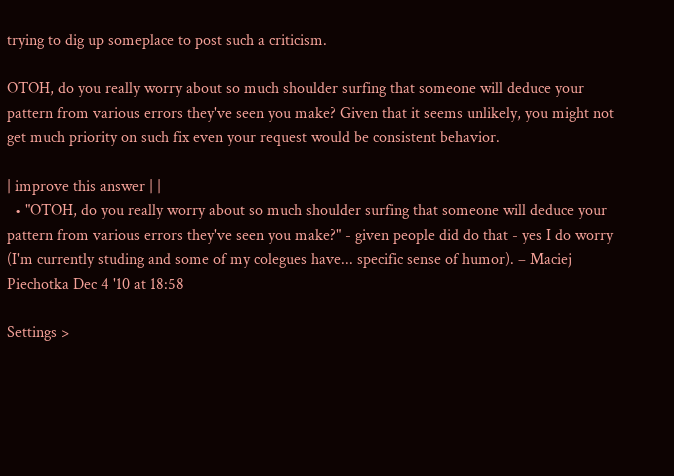trying to dig up someplace to post such a criticism.

OTOH, do you really worry about so much shoulder surfing that someone will deduce your pattern from various errors they've seen you make? Given that it seems unlikely, you might not get much priority on such fix even your request would be consistent behavior.

| improve this answer | |
  • "OTOH, do you really worry about so much shoulder surfing that someone will deduce your pattern from various errors they've seen you make?" - given people did do that - yes I do worry (I'm currently studing and some of my colegues have... specific sense of humor). – Maciej Piechotka Dec 4 '10 at 18:58

Settings >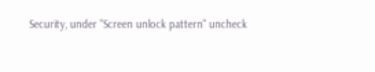Security, under "Screen unlock pattern" uncheck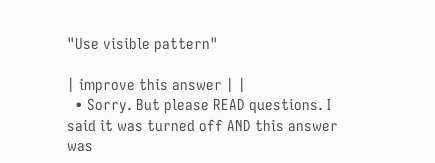"Use visible pattern"

| improve this answer | |
  • Sorry. But please READ questions. I said it was turned off AND this answer was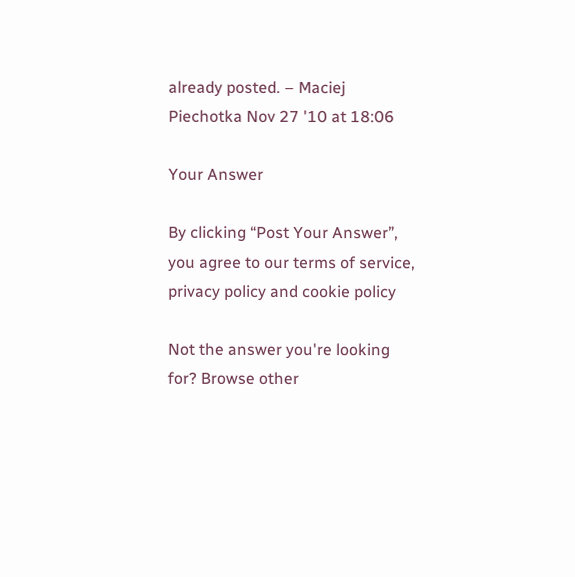already posted. – Maciej Piechotka Nov 27 '10 at 18:06

Your Answer

By clicking “Post Your Answer”, you agree to our terms of service, privacy policy and cookie policy

Not the answer you're looking for? Browse other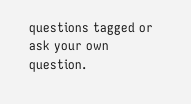questions tagged or ask your own question.